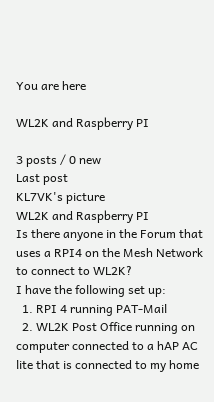You are here

WL2K and Raspberry PI

3 posts / 0 new
Last post
KL7VK's picture
WL2K and Raspberry PI
Is there anyone in the Forum that uses a RPI4 on the Mesh Network to connect to WL2K?
I have the following set up:
  1. RPI 4 running PAT-Mail
  2. WL2K Post Office running on computer connected to a hAP AC lite that is connected to my home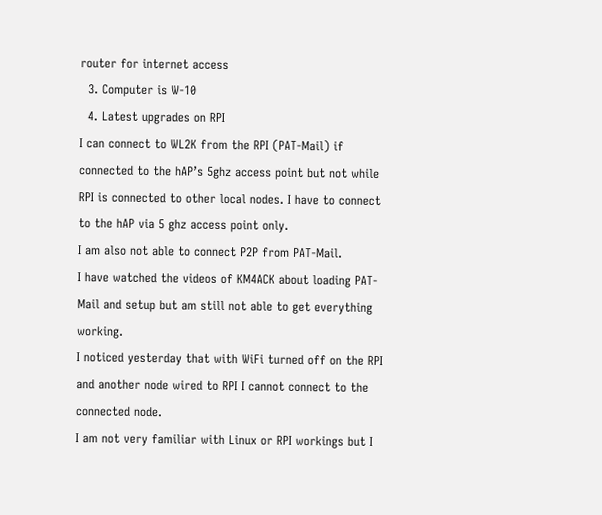router for internet access
  3. Computer is W-10
  4. Latest upgrades on RPI
I can connect to WL2K from the RPI (PAT-Mail) if connected to the hAP’s 5ghz access point but not while RPI is connected to other local nodes. I have to connect to the hAP via 5 ghz access point only.
I am also not able to connect P2P from PAT-Mail.
I have watched the videos of KM4ACK about loading PAT-Mail and setup but am still not able to get everything working.
I noticed yesterday that with WiFi turned off on the RPI and another node wired to RPI I cannot connect to the connected node.
I am not very familiar with Linux or RPI workings but I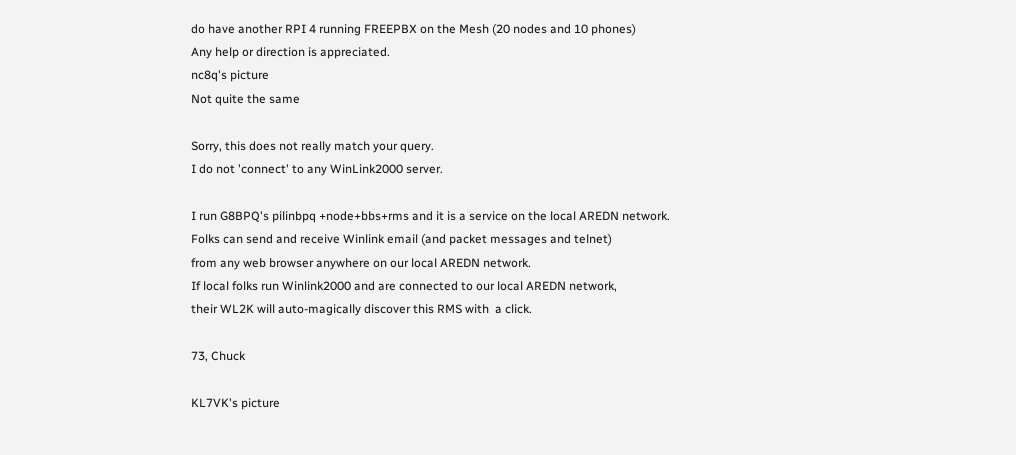do have another RPI 4 running FREEPBX on the Mesh (20 nodes and 10 phones)
Any help or direction is appreciated.
nc8q's picture
Not quite the same

Sorry, this does not really match your query.
I do not 'connect' to any WinLink2000 server.

I run G8BPQ's pilinbpq +node+bbs+rms and it is a service on the local AREDN network.
Folks can send and receive Winlink email (and packet messages and telnet)
from any web browser anywhere on our local AREDN network.
If local folks run Winlink2000 and are connected to our local AREDN network,
their WL2K will auto-magically discover this RMS with  a click.

73, Chuck

KL7VK's picture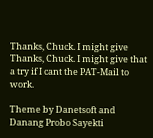Thanks, Chuck. I might give
Thanks, Chuck. I might give that a try if I cant the PAT-Mail to work.

Theme by Danetsoft and Danang Probo Sayekti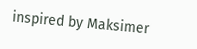inspired by Maksimer